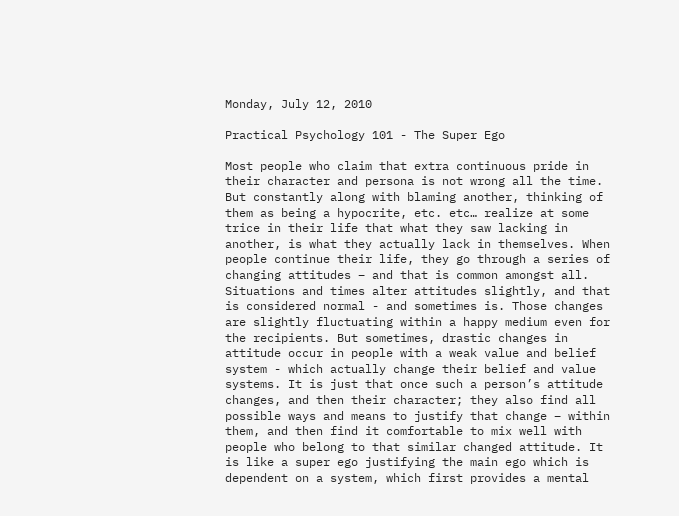Monday, July 12, 2010

Practical Psychology 101 - The Super Ego

Most people who claim that extra continuous pride in their character and persona is not wrong all the time. But constantly along with blaming another, thinking of them as being a hypocrite, etc. etc… realize at some trice in their life that what they saw lacking in another, is what they actually lack in themselves. When people continue their life, they go through a series of changing attitudes – and that is common amongst all. Situations and times alter attitudes slightly, and that is considered normal - and sometimes is. Those changes are slightly fluctuating within a happy medium even for the recipients. But sometimes, drastic changes in attitude occur in people with a weak value and belief system - which actually change their belief and value systems. It is just that once such a person’s attitude changes, and then their character; they also find all possible ways and means to justify that change – within them, and then find it comfortable to mix well with people who belong to that similar changed attitude. It is like a super ego justifying the main ego which is dependent on a system, which first provides a mental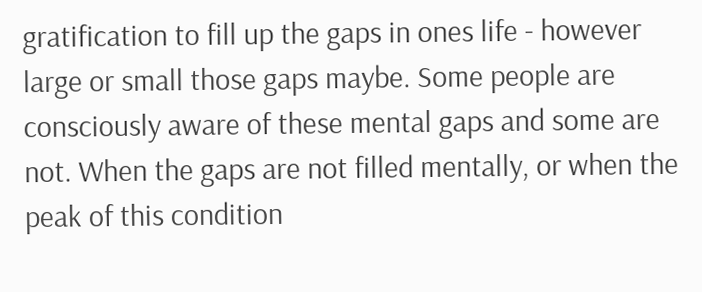gratification to fill up the gaps in ones life - however large or small those gaps maybe. Some people are consciously aware of these mental gaps and some are not. When the gaps are not filled mentally, or when the peak of this condition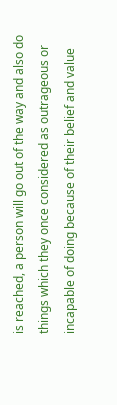is reached, a person will go out of the way and also do things which they once considered as outrageous or incapable of doing because of their belief and value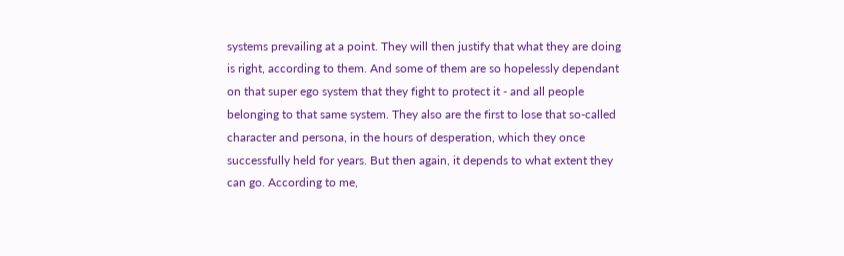systems prevailing at a point. They will then justify that what they are doing is right, according to them. And some of them are so hopelessly dependant on that super ego system that they fight to protect it - and all people belonging to that same system. They also are the first to lose that so-called character and persona, in the hours of desperation, which they once successfully held for years. But then again, it depends to what extent they can go. According to me,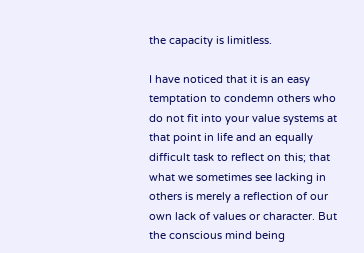the capacity is limitless.

I have noticed that it is an easy temptation to condemn others who do not fit into your value systems at that point in life and an equally difficult task to reflect on this; that what we sometimes see lacking in others is merely a reflection of our own lack of values or character. But the conscious mind being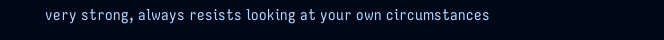very strong, always resists looking at your own circumstances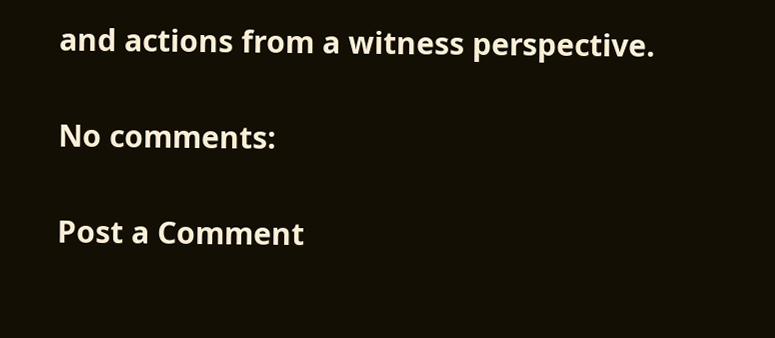and actions from a witness perspective.

No comments:

Post a Comment